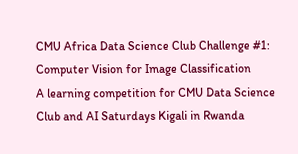CMU Africa Data Science Club Challenge #1: Computer Vision for Image Classification
A learning competition for CMU Data Science Club and AI Saturdays Kigali in Rwanda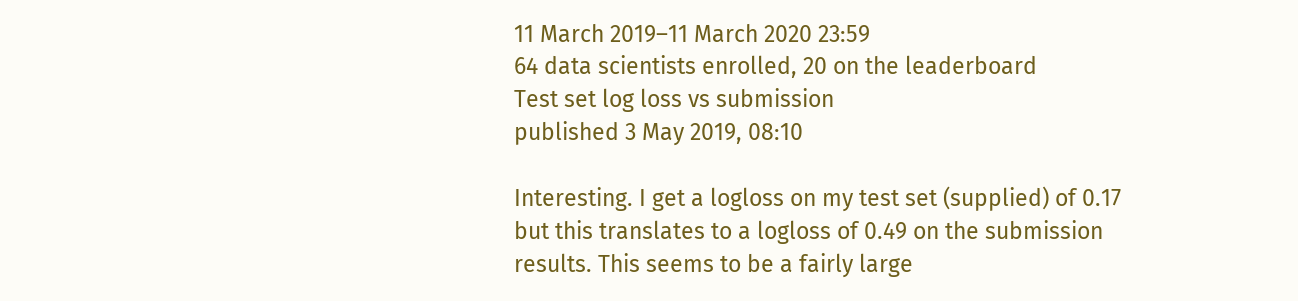11 March 2019–11 March 2020 23:59
64 data scientists enrolled, 20 on the leaderboard
Test set log loss vs submission
published 3 May 2019, 08:10

Interesting. I get a logloss on my test set (supplied) of 0.17 but this translates to a logloss of 0.49 on the submission results. This seems to be a fairly large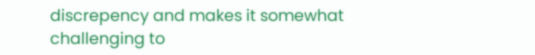discrepency and makes it somewhat challenging to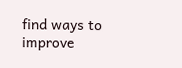find ways to improve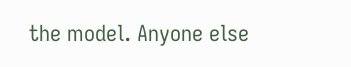the model. Anyone else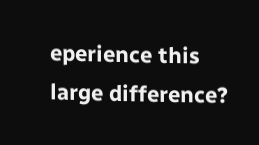eperience this large difference?